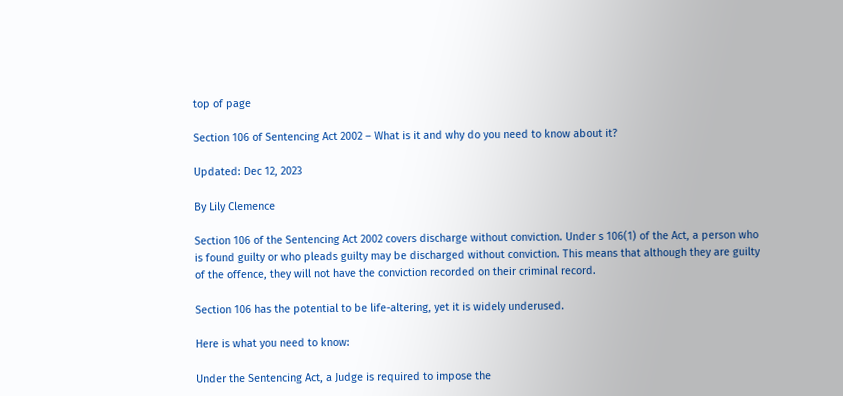top of page

Section 106 of Sentencing Act 2002 – What is it and why do you need to know about it?

Updated: Dec 12, 2023

By Lily Clemence

Section 106 of the Sentencing Act 2002 covers discharge without conviction. Under s 106(1) of the Act, a person who is found guilty or who pleads guilty may be discharged without conviction. This means that although they are guilty of the offence, they will not have the conviction recorded on their criminal record.

Section 106 has the potential to be life-altering, yet it is widely underused.

Here is what you need to know:

Under the Sentencing Act, a Judge is required to impose the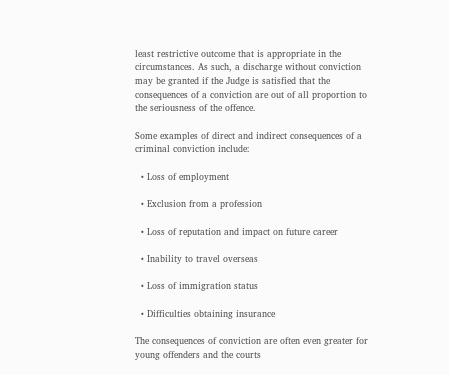least restrictive outcome that is appropriate in the circumstances. As such, a discharge without conviction may be granted if the Judge is satisfied that the consequences of a conviction are out of all proportion to the seriousness of the offence.

Some examples of direct and indirect consequences of a criminal conviction include:

  • Loss of employment

  • Exclusion from a profession

  • Loss of reputation and impact on future career

  • Inability to travel overseas

  • Loss of immigration status

  • Difficulties obtaining insurance

The consequences of conviction are often even greater for young offenders and the courts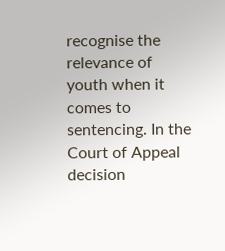recognise the relevance of youth when it comes to sentencing. In the Court of Appeal decision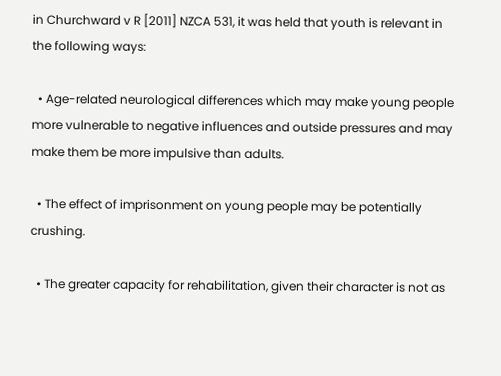in Churchward v R [2011] NZCA 531, it was held that youth is relevant in the following ways:

  • Age-related neurological differences which may make young people more vulnerable to negative influences and outside pressures and may make them be more impulsive than adults.

  • The effect of imprisonment on young people may be potentially crushing.

  • The greater capacity for rehabilitation, given their character is not as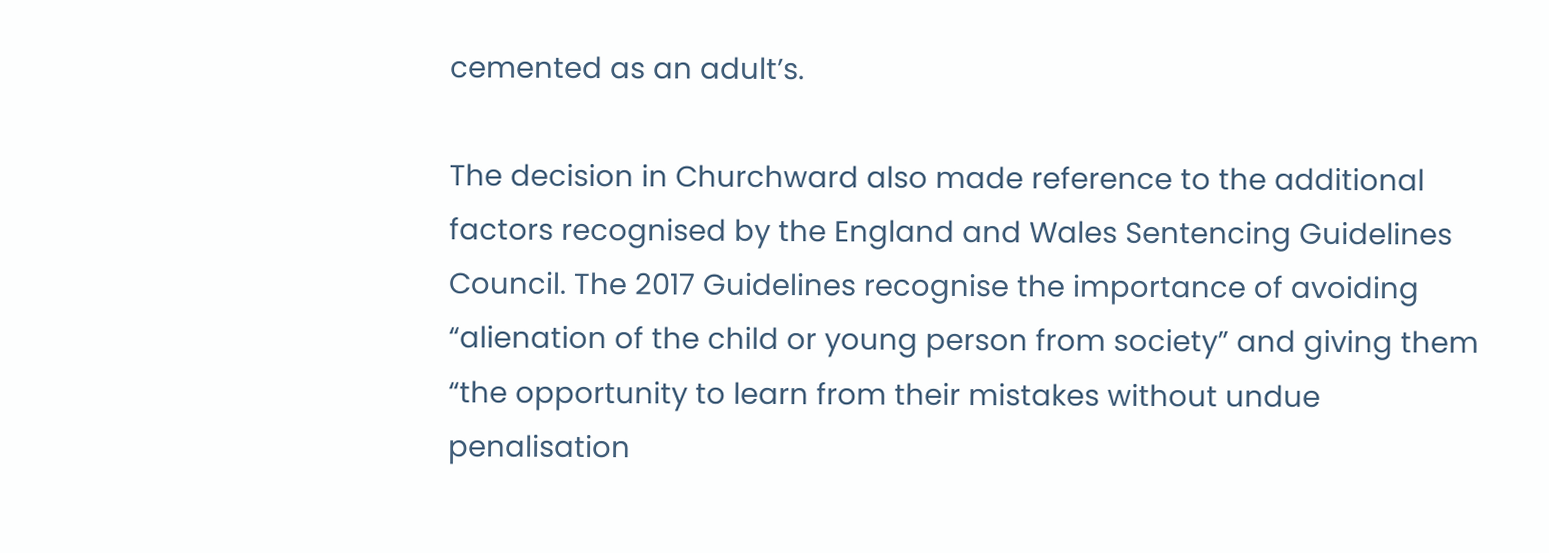cemented as an adult’s.

The decision in Churchward also made reference to the additional factors recognised by the England and Wales Sentencing Guidelines Council. The 2017 Guidelines recognise the importance of avoiding “alienation of the child or young person from society” and giving them “the opportunity to learn from their mistakes without undue penalisation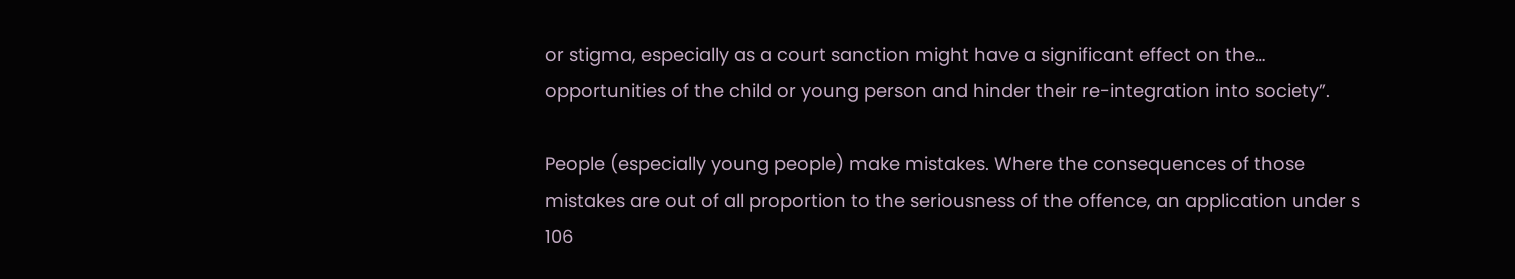or stigma, especially as a court sanction might have a significant effect on the… opportunities of the child or young person and hinder their re-integration into society”.

People (especially young people) make mistakes. Where the consequences of those mistakes are out of all proportion to the seriousness of the offence, an application under s 106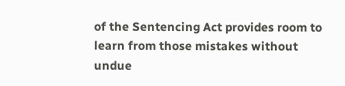of the Sentencing Act provides room to learn from those mistakes without undue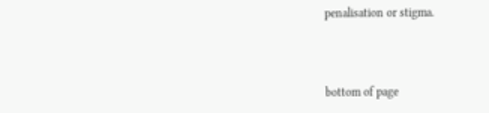penalisation or stigma.



bottom of page